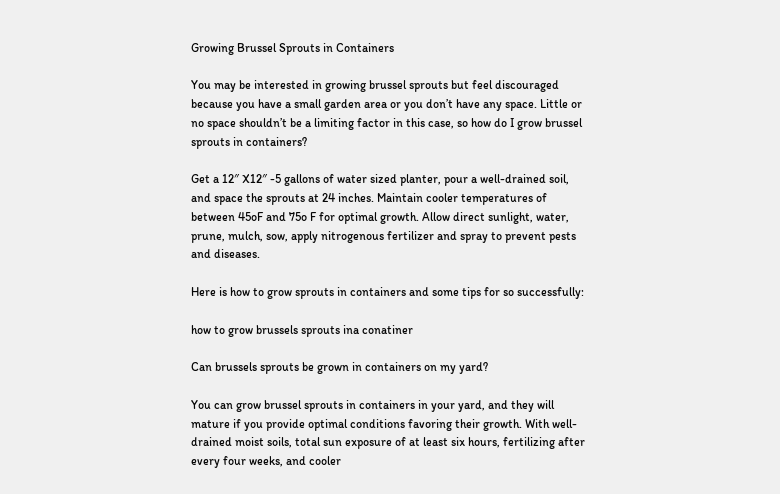Growing Brussel Sprouts in Containers

You may be interested in growing brussel sprouts but feel discouraged because you have a small garden area or you don’t have any space. Little or no space shouldn’t be a limiting factor in this case, so how do I grow brussel sprouts in containers?

Get a 12″ X12″ -5 gallons of water sized planter, pour a well-drained soil, and space the sprouts at 24 inches. Maintain cooler temperatures of between 45oF and 75o F for optimal growth. Allow direct sunlight, water, prune, mulch, sow, apply nitrogenous fertilizer and spray to prevent pests and diseases.

Here is how to grow sprouts in containers and some tips for so successfully:

how to grow brussels sprouts ina conatiner

Can brussels sprouts be grown in containers on my yard?

You can grow brussel sprouts in containers in your yard, and they will mature if you provide optimal conditions favoring their growth. With well-drained moist soils, total sun exposure of at least six hours, fertilizing after every four weeks, and cooler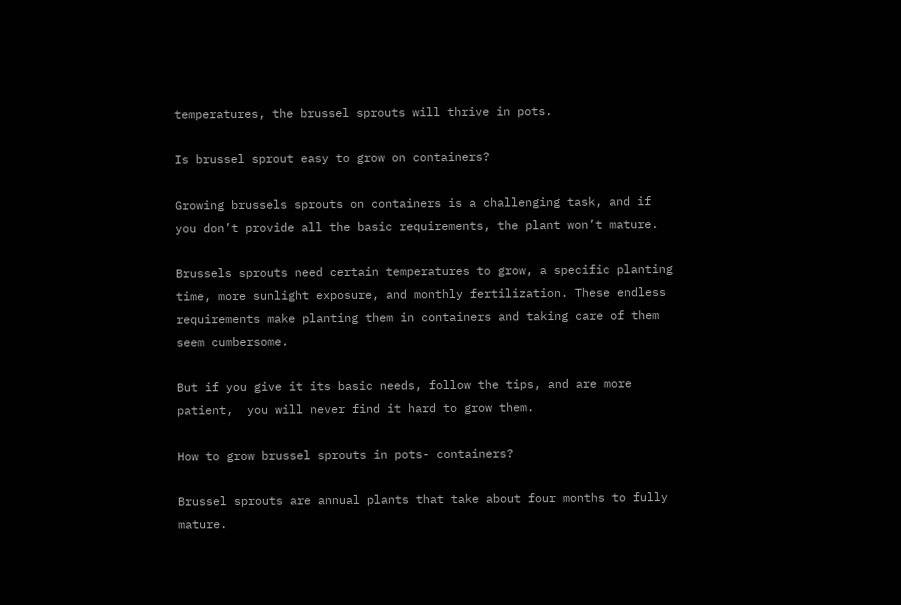temperatures, the brussel sprouts will thrive in pots.

Is brussel sprout easy to grow on containers?

Growing brussels sprouts on containers is a challenging task, and if you don’t provide all the basic requirements, the plant won’t mature.

Brussels sprouts need certain temperatures to grow, a specific planting time, more sunlight exposure, and monthly fertilization. These endless requirements make planting them in containers and taking care of them seem cumbersome.

But if you give it its basic needs, follow the tips, and are more patient,  you will never find it hard to grow them.

How to grow brussel sprouts in pots- containers?

Brussel sprouts are annual plants that take about four months to fully mature.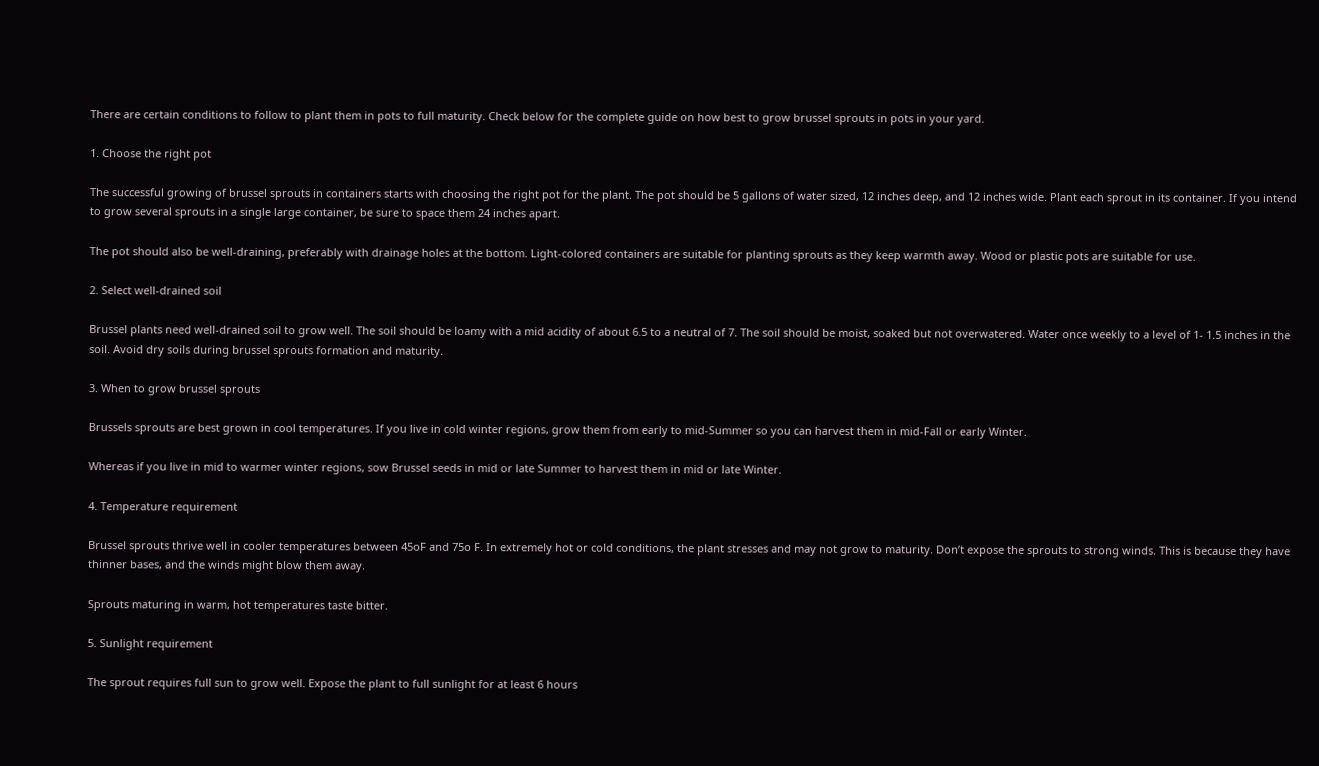There are certain conditions to follow to plant them in pots to full maturity. Check below for the complete guide on how best to grow brussel sprouts in pots in your yard.

1. Choose the right pot

The successful growing of brussel sprouts in containers starts with choosing the right pot for the plant. The pot should be 5 gallons of water sized, 12 inches deep, and 12 inches wide. Plant each sprout in its container. If you intend to grow several sprouts in a single large container, be sure to space them 24 inches apart.

The pot should also be well-draining, preferably with drainage holes at the bottom. Light-colored containers are suitable for planting sprouts as they keep warmth away. Wood or plastic pots are suitable for use.

2. Select well-drained soil

Brussel plants need well-drained soil to grow well. The soil should be loamy with a mid acidity of about 6.5 to a neutral of 7. The soil should be moist, soaked but not overwatered. Water once weekly to a level of 1- 1.5 inches in the soil. Avoid dry soils during brussel sprouts formation and maturity.

3. When to grow brussel sprouts

Brussels sprouts are best grown in cool temperatures. If you live in cold winter regions, grow them from early to mid-Summer so you can harvest them in mid-Fall or early Winter.

Whereas if you live in mid to warmer winter regions, sow Brussel seeds in mid or late Summer to harvest them in mid or late Winter.

4. Temperature requirement

Brussel sprouts thrive well in cooler temperatures between 45oF and 75o F. In extremely hot or cold conditions, the plant stresses and may not grow to maturity. Don’t expose the sprouts to strong winds. This is because they have thinner bases, and the winds might blow them away.

Sprouts maturing in warm, hot temperatures taste bitter.

5. Sunlight requirement

The sprout requires full sun to grow well. Expose the plant to full sunlight for at least 6 hours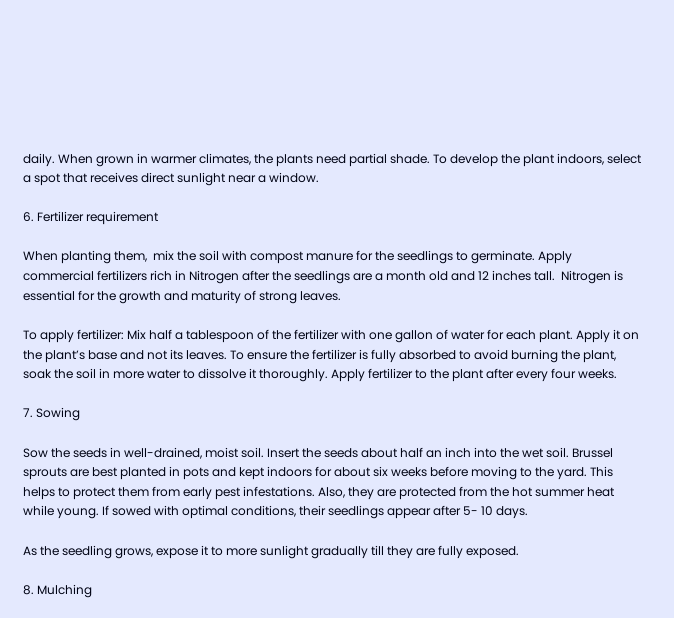daily. When grown in warmer climates, the plants need partial shade. To develop the plant indoors, select a spot that receives direct sunlight near a window.

6. Fertilizer requirement

When planting them,  mix the soil with compost manure for the seedlings to germinate. Apply commercial fertilizers rich in Nitrogen after the seedlings are a month old and 12 inches tall.  Nitrogen is essential for the growth and maturity of strong leaves.

To apply fertilizer: Mix half a tablespoon of the fertilizer with one gallon of water for each plant. Apply it on the plant’s base and not its leaves. To ensure the fertilizer is fully absorbed to avoid burning the plant, soak the soil in more water to dissolve it thoroughly. Apply fertilizer to the plant after every four weeks.

7. Sowing

Sow the seeds in well-drained, moist soil. Insert the seeds about half an inch into the wet soil. Brussel sprouts are best planted in pots and kept indoors for about six weeks before moving to the yard. This helps to protect them from early pest infestations. Also, they are protected from the hot summer heat while young. If sowed with optimal conditions, their seedlings appear after 5- 10 days.

As the seedling grows, expose it to more sunlight gradually till they are fully exposed.

8. Mulching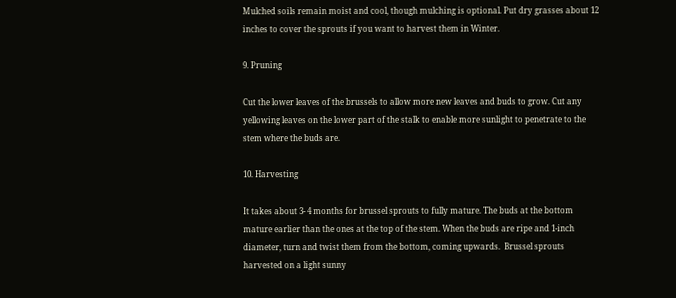Mulched soils remain moist and cool, though mulching is optional. Put dry grasses about 12 inches to cover the sprouts if you want to harvest them in Winter.

9. Pruning

Cut the lower leaves of the brussels to allow more new leaves and buds to grow. Cut any yellowing leaves on the lower part of the stalk to enable more sunlight to penetrate to the stem where the buds are.

10. Harvesting

It takes about 3- 4 months for brussel sprouts to fully mature. The buds at the bottom mature earlier than the ones at the top of the stem. When the buds are ripe and 1-inch diameter, turn and twist them from the bottom, coming upwards.  Brussel sprouts harvested on a light sunny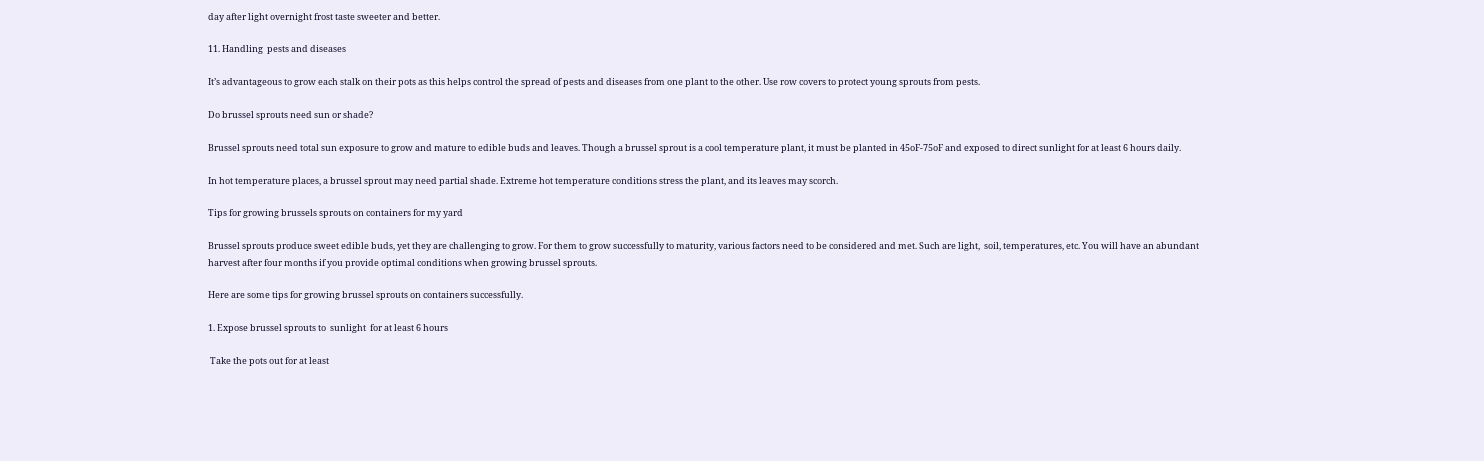day after light overnight frost taste sweeter and better.

11. Handling  pests and diseases

It’s advantageous to grow each stalk on their pots as this helps control the spread of pests and diseases from one plant to the other. Use row covers to protect young sprouts from pests.

Do brussel sprouts need sun or shade?

Brussel sprouts need total sun exposure to grow and mature to edible buds and leaves. Though a brussel sprout is a cool temperature plant, it must be planted in 45oF-75oF and exposed to direct sunlight for at least 6 hours daily.

In hot temperature places, a brussel sprout may need partial shade. Extreme hot temperature conditions stress the plant, and its leaves may scorch.

Tips for growing brussels sprouts on containers for my yard

Brussel sprouts produce sweet edible buds, yet they are challenging to grow. For them to grow successfully to maturity, various factors need to be considered and met. Such are light,  soil, temperatures, etc. You will have an abundant harvest after four months if you provide optimal conditions when growing brussel sprouts.

Here are some tips for growing brussel sprouts on containers successfully.

1. Expose brussel sprouts to  sunlight  for at least 6 hours

 Take the pots out for at least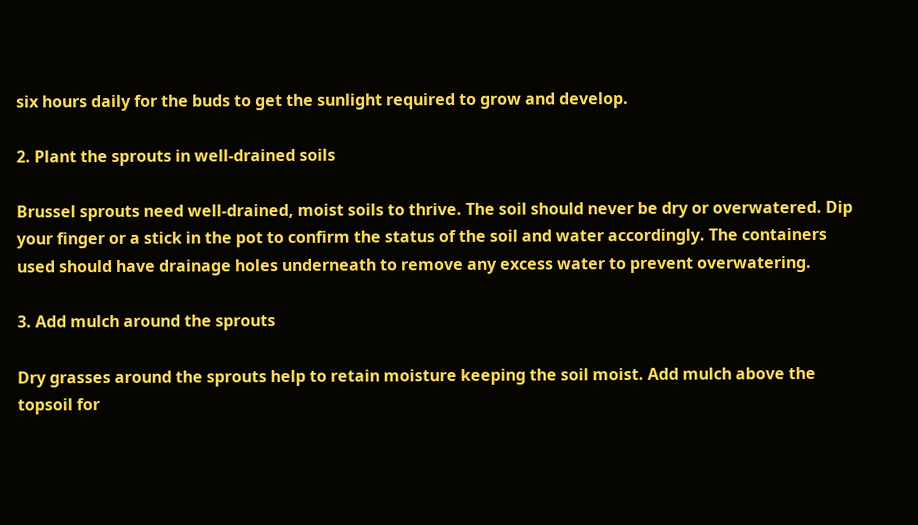six hours daily for the buds to get the sunlight required to grow and develop.

2. Plant the sprouts in well-drained soils

Brussel sprouts need well-drained, moist soils to thrive. The soil should never be dry or overwatered. Dip your finger or a stick in the pot to confirm the status of the soil and water accordingly. The containers used should have drainage holes underneath to remove any excess water to prevent overwatering.

3. Add mulch around the sprouts

Dry grasses around the sprouts help to retain moisture keeping the soil moist. Add mulch above the topsoil for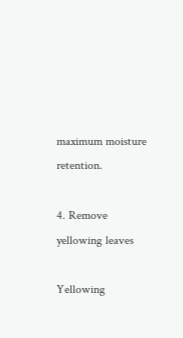maximum moisture retention.

4. Remove yellowing leaves

Yellowing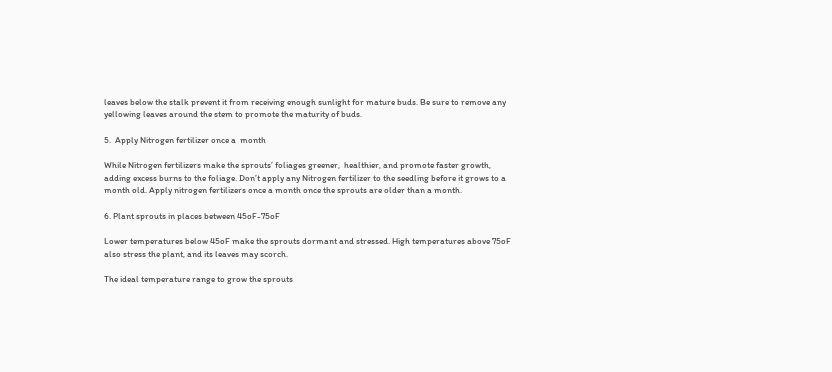leaves below the stalk prevent it from receiving enough sunlight for mature buds. Be sure to remove any yellowing leaves around the stem to promote the maturity of buds.

5.  Apply Nitrogen fertilizer once a  month

While Nitrogen fertilizers make the sprouts’ foliages greener,  healthier, and promote faster growth, adding excess burns to the foliage. Don’t apply any Nitrogen fertilizer to the seedling before it grows to a month old. Apply nitrogen fertilizers once a month once the sprouts are older than a month.

6. Plant sprouts in places between 45oF-75oF

Lower temperatures below 45oF make the sprouts dormant and stressed. High temperatures above 75oF also stress the plant, and its leaves may scorch.

The ideal temperature range to grow the sprouts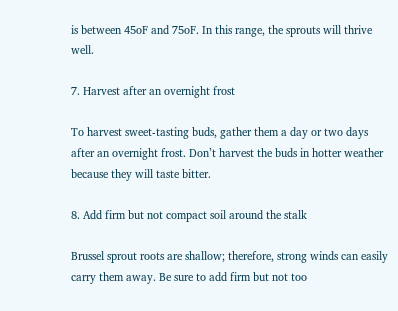is between 45oF and 75oF. In this range, the sprouts will thrive well.

7. Harvest after an overnight frost

To harvest sweet-tasting buds, gather them a day or two days after an overnight frost. Don’t harvest the buds in hotter weather because they will taste bitter.

8. Add firm but not compact soil around the stalk

Brussel sprout roots are shallow; therefore, strong winds can easily carry them away. Be sure to add firm but not too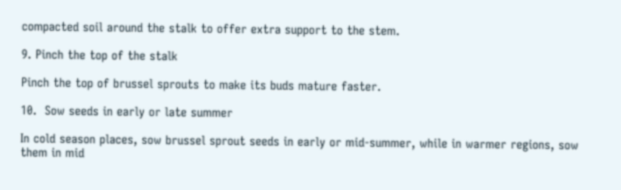compacted soil around the stalk to offer extra support to the stem.

9. Pinch the top of the stalk

Pinch the top of brussel sprouts to make its buds mature faster.

10.  Sow seeds in early or late summer

In cold season places, sow brussel sprout seeds in early or mid-summer, while in warmer regions, sow them in mid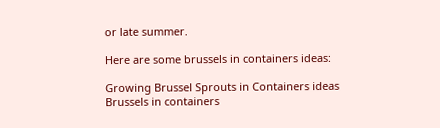or late summer.

Here are some brussels in containers ideas:

Growing Brussel Sprouts in Containers ideas
Brussels in containers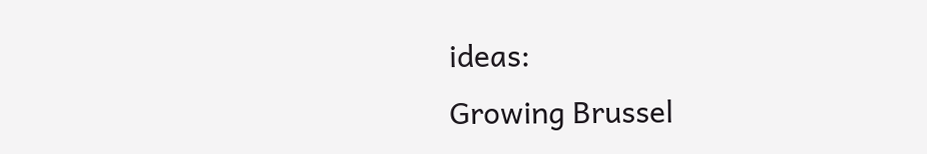ideas:
Growing Brussel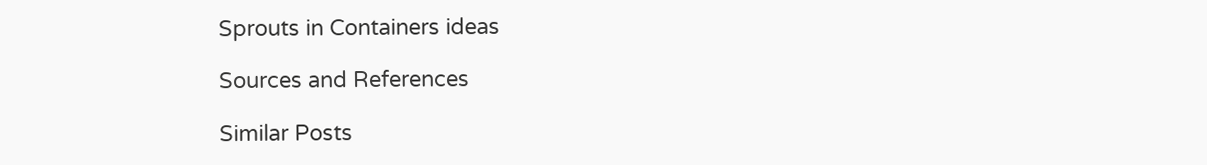Sprouts in Containers ideas

Sources and References

Similar Posts